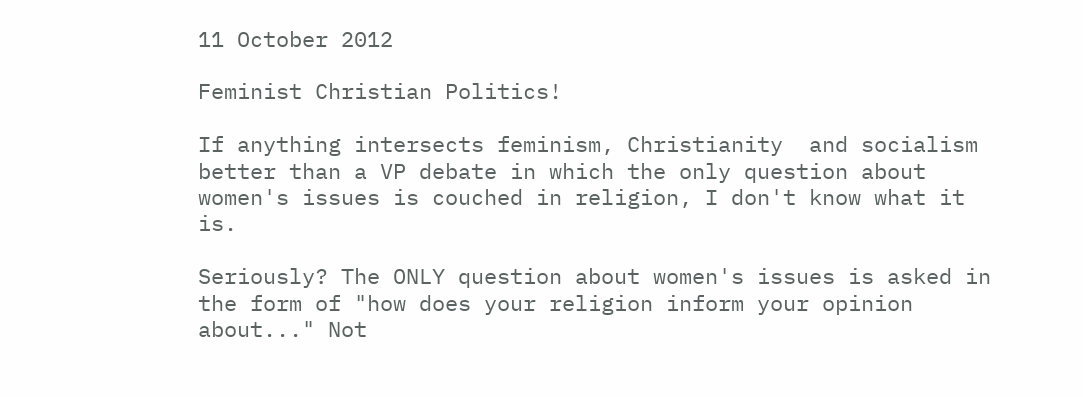11 October 2012

Feminist Christian Politics!

If anything intersects feminism, Christianity  and socialism better than a VP debate in which the only question about women's issues is couched in religion, I don't know what it is.

Seriously? The ONLY question about women's issues is asked in the form of "how does your religion inform your opinion about..." Not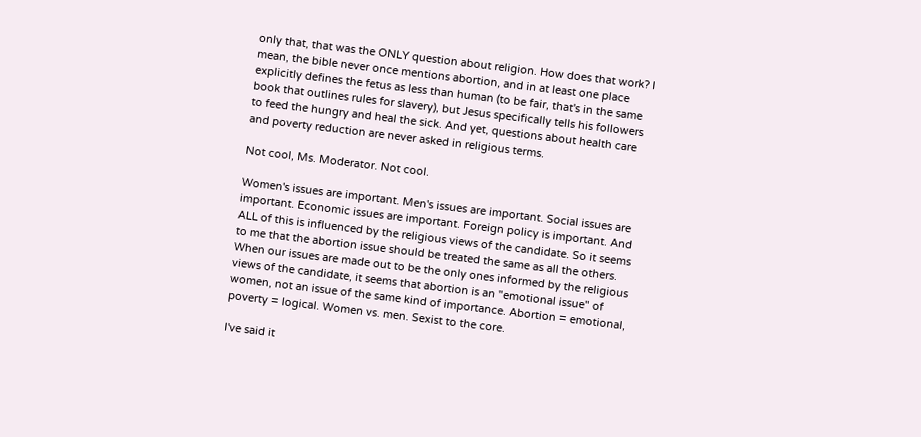only that, that was the ONLY question about religion. How does that work? I mean, the bible never once mentions abortion, and in at least one place explicitly defines the fetus as less than human (to be fair, that's in the same book that outlines rules for slavery), but Jesus specifically tells his followers to feed the hungry and heal the sick. And yet, questions about health care and poverty reduction are never asked in religious terms.

Not cool, Ms. Moderator. Not cool.

Women's issues are important. Men's issues are important. Social issues are important. Economic issues are important. Foreign policy is important. And ALL of this is influenced by the religious views of the candidate. So it seems to me that the abortion issue should be treated the same as all the others. When our issues are made out to be the only ones informed by the religious views of the candidate, it seems that abortion is an "emotional issue" of women, not an issue of the same kind of importance. Abortion = emotional, poverty = logical. Women vs. men. Sexist to the core.

I've said it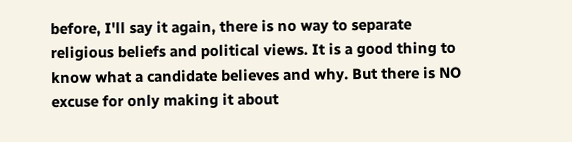before, I'll say it again, there is no way to separate religious beliefs and political views. It is a good thing to know what a candidate believes and why. But there is NO excuse for only making it about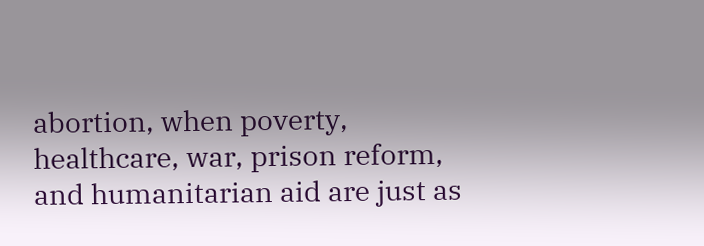abortion, when poverty, healthcare, war, prison reform, and humanitarian aid are just as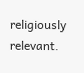religiously relevant.